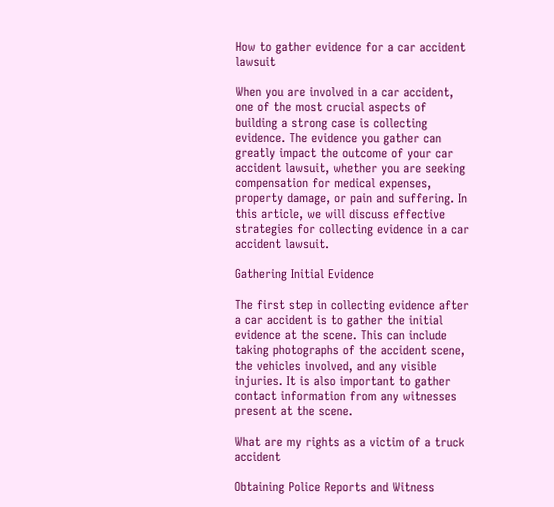How to gather evidence for a car accident lawsuit

When you are involved in a car accident, one of the most crucial aspects of building a strong case is collecting evidence. The evidence you gather can greatly impact the outcome of your car accident lawsuit, whether you are seeking compensation for medical expenses, property damage, or pain and suffering. In this article, we will discuss effective strategies for collecting evidence in a car accident lawsuit.

Gathering Initial Evidence

The first step in collecting evidence after a car accident is to gather the initial evidence at the scene. This can include taking photographs of the accident scene, the vehicles involved, and any visible injuries. It is also important to gather contact information from any witnesses present at the scene.

What are my rights as a victim of a truck accident

Obtaining Police Reports and Witness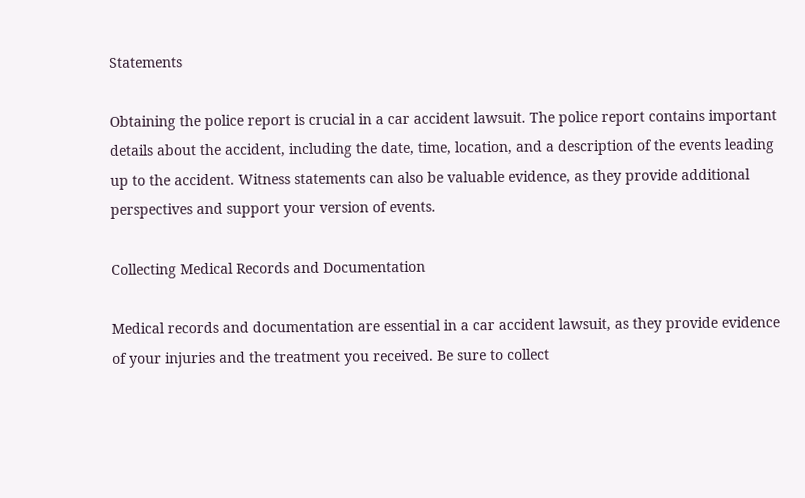Statements

Obtaining the police report is crucial in a car accident lawsuit. The police report contains important details about the accident, including the date, time, location, and a description of the events leading up to the accident. Witness statements can also be valuable evidence, as they provide additional perspectives and support your version of events.

Collecting Medical Records and Documentation

Medical records and documentation are essential in a car accident lawsuit, as they provide evidence of your injuries and the treatment you received. Be sure to collect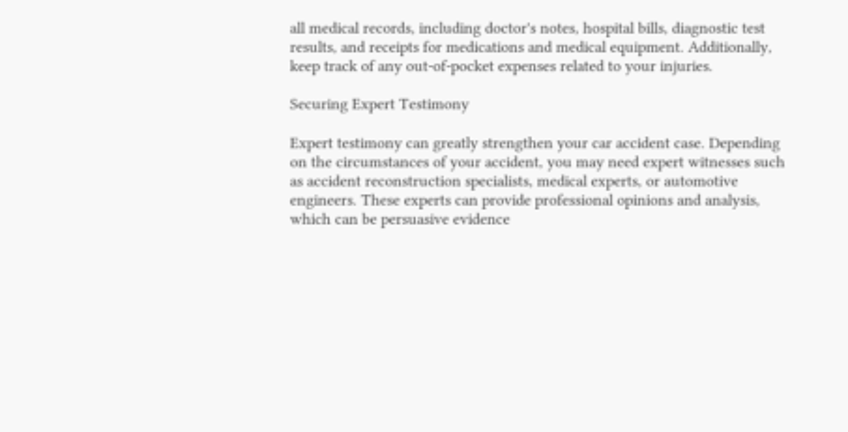all medical records, including doctor's notes, hospital bills, diagnostic test results, and receipts for medications and medical equipment. Additionally, keep track of any out-of-pocket expenses related to your injuries.

Securing Expert Testimony

Expert testimony can greatly strengthen your car accident case. Depending on the circumstances of your accident, you may need expert witnesses such as accident reconstruction specialists, medical experts, or automotive engineers. These experts can provide professional opinions and analysis, which can be persuasive evidence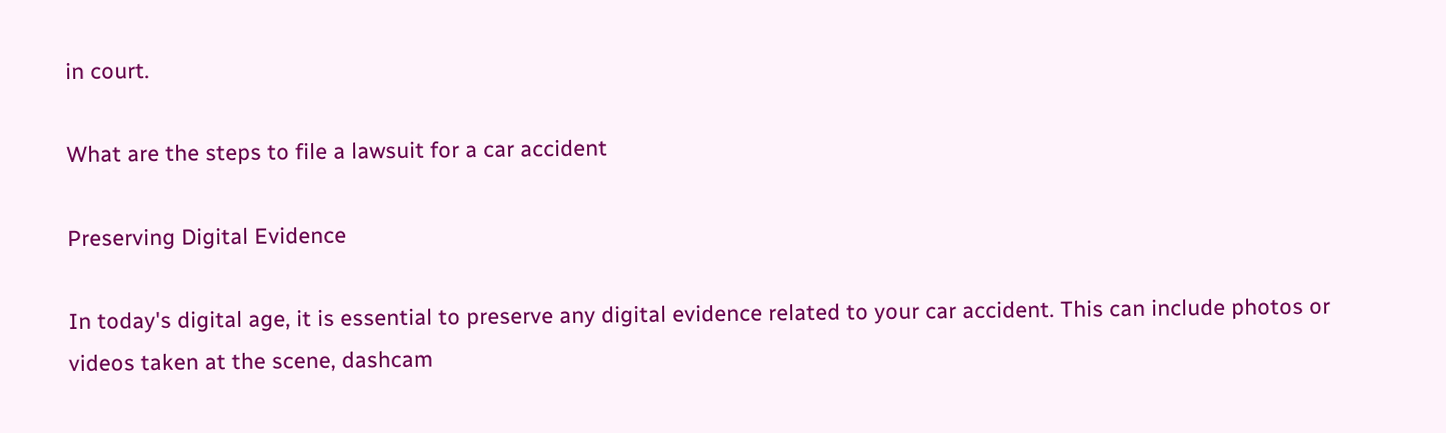in court.

What are the steps to file a lawsuit for a car accident

Preserving Digital Evidence

In today's digital age, it is essential to preserve any digital evidence related to your car accident. This can include photos or videos taken at the scene, dashcam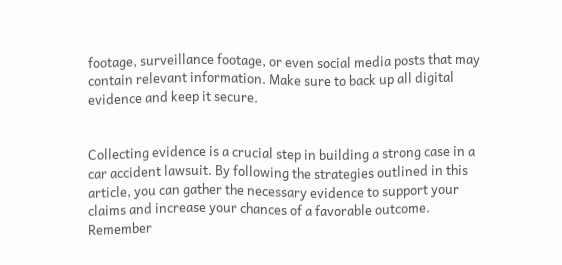footage, surveillance footage, or even social media posts that may contain relevant information. Make sure to back up all digital evidence and keep it secure.


Collecting evidence is a crucial step in building a strong case in a car accident lawsuit. By following the strategies outlined in this article, you can gather the necessary evidence to support your claims and increase your chances of a favorable outcome. Remember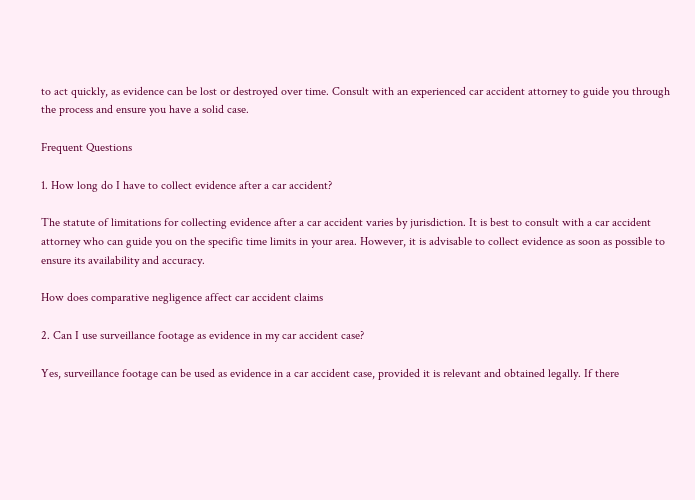to act quickly, as evidence can be lost or destroyed over time. Consult with an experienced car accident attorney to guide you through the process and ensure you have a solid case.

Frequent Questions

1. How long do I have to collect evidence after a car accident?

The statute of limitations for collecting evidence after a car accident varies by jurisdiction. It is best to consult with a car accident attorney who can guide you on the specific time limits in your area. However, it is advisable to collect evidence as soon as possible to ensure its availability and accuracy.

How does comparative negligence affect car accident claims

2. Can I use surveillance footage as evidence in my car accident case?

Yes, surveillance footage can be used as evidence in a car accident case, provided it is relevant and obtained legally. If there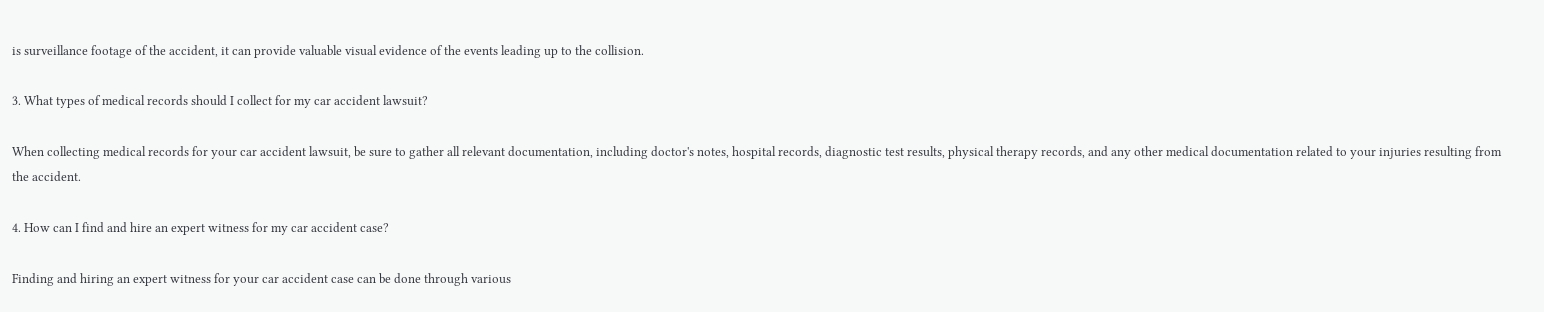is surveillance footage of the accident, it can provide valuable visual evidence of the events leading up to the collision.

3. What types of medical records should I collect for my car accident lawsuit?

When collecting medical records for your car accident lawsuit, be sure to gather all relevant documentation, including doctor's notes, hospital records, diagnostic test results, physical therapy records, and any other medical documentation related to your injuries resulting from the accident.

4. How can I find and hire an expert witness for my car accident case?

Finding and hiring an expert witness for your car accident case can be done through various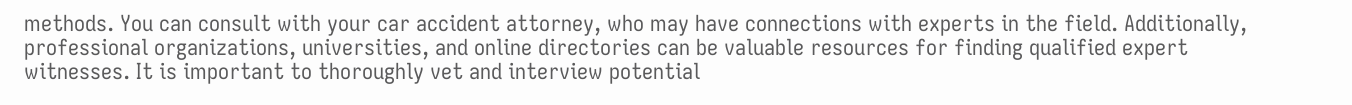methods. You can consult with your car accident attorney, who may have connections with experts in the field. Additionally, professional organizations, universities, and online directories can be valuable resources for finding qualified expert witnesses. It is important to thoroughly vet and interview potential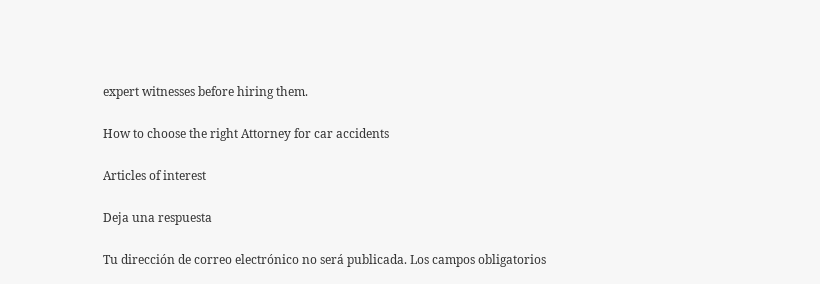expert witnesses before hiring them.

How to choose the right Attorney for car accidents

Articles of interest

Deja una respuesta

Tu dirección de correo electrónico no será publicada. Los campos obligatorios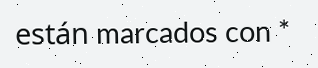están marcados con *